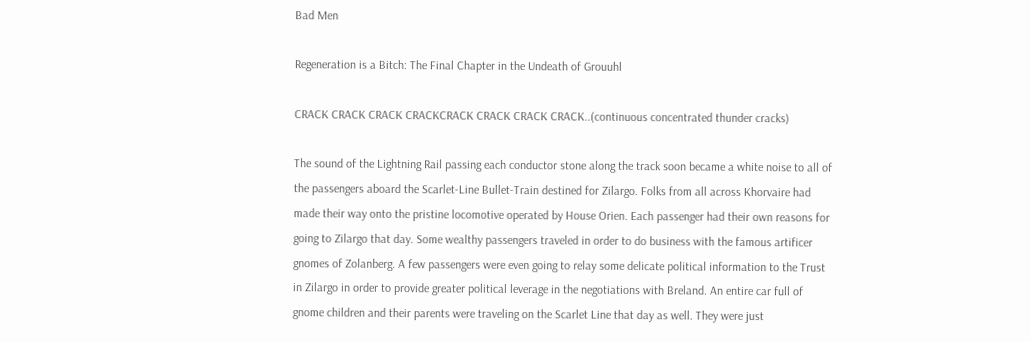Bad Men

Regeneration is a Bitch: The Final Chapter in the Undeath of Grouuhl

CRACK CRACK CRACK CRACKCRACK CRACK CRACK CRACK..(continuous concentrated thunder cracks)

The sound of the Lightning Rail passing each conductor stone along the track soon became a white noise to all of the passengers aboard the Scarlet-Line Bullet-Train destined for Zilargo. Folks from all across Khorvaire had made their way onto the pristine locomotive operated by House Orien. Each passenger had their own reasons for going to Zilargo that day. Some wealthy passengers traveled in order to do business with the famous artificer gnomes of Zolanberg. A few passengers were even going to relay some delicate political information to the Trust in Zilargo in order to provide greater political leverage in the negotiations with Breland. An entire car full of gnome children and their parents were traveling on the Scarlet Line that day as well. They were just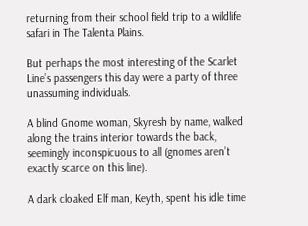returning from their school field trip to a wildlife safari in The Talenta Plains.

But perhaps the most interesting of the Scarlet Line’s passengers this day were a party of three unassuming individuals.

A blind Gnome woman, Skyresh by name, walked along the trains interior towards the back, seemingly inconspicuous to all (gnomes aren’t exactly scarce on this line).

A dark cloaked Elf man, Keyth, spent his idle time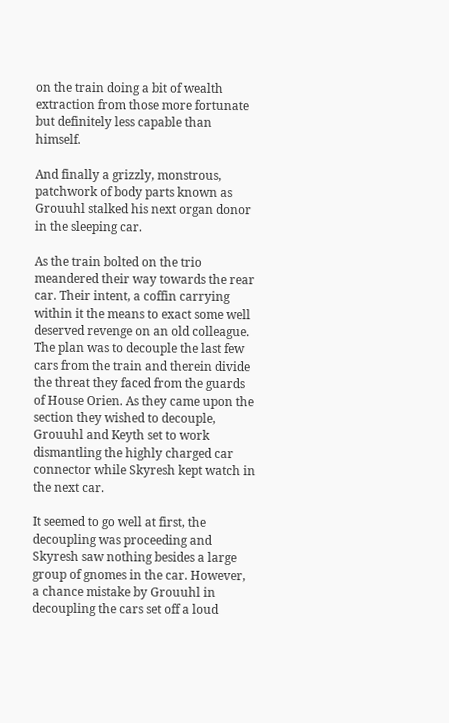on the train doing a bit of wealth extraction from those more fortunate but definitely less capable than himself.

And finally a grizzly, monstrous, patchwork of body parts known as Grouuhl stalked his next organ donor in the sleeping car.

As the train bolted on the trio meandered their way towards the rear car. Their intent, a coffin carrying within it the means to exact some well deserved revenge on an old colleague. The plan was to decouple the last few cars from the train and therein divide the threat they faced from the guards of House Orien. As they came upon the section they wished to decouple, Grouuhl and Keyth set to work dismantling the highly charged car connector while Skyresh kept watch in the next car.

It seemed to go well at first, the decoupling was proceeding and Skyresh saw nothing besides a large group of gnomes in the car. However, a chance mistake by Grouuhl in decoupling the cars set off a loud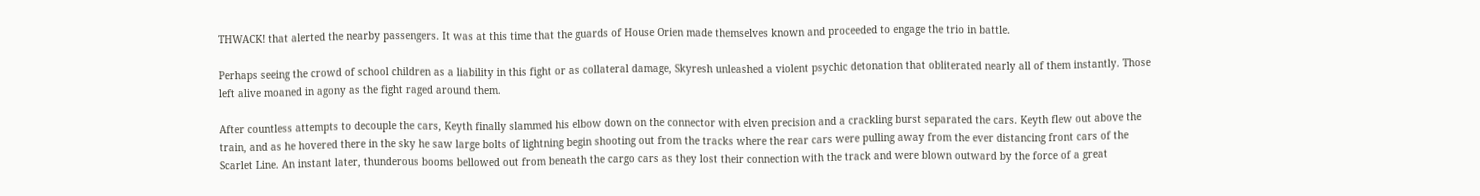THWACK! that alerted the nearby passengers. It was at this time that the guards of House Orien made themselves known and proceeded to engage the trio in battle.

Perhaps seeing the crowd of school children as a liability in this fight or as collateral damage, Skyresh unleashed a violent psychic detonation that obliterated nearly all of them instantly. Those left alive moaned in agony as the fight raged around them.

After countless attempts to decouple the cars, Keyth finally slammed his elbow down on the connector with elven precision and a crackling burst separated the cars. Keyth flew out above the train, and as he hovered there in the sky he saw large bolts of lightning begin shooting out from the tracks where the rear cars were pulling away from the ever distancing front cars of the Scarlet Line. An instant later, thunderous booms bellowed out from beneath the cargo cars as they lost their connection with the track and were blown outward by the force of a great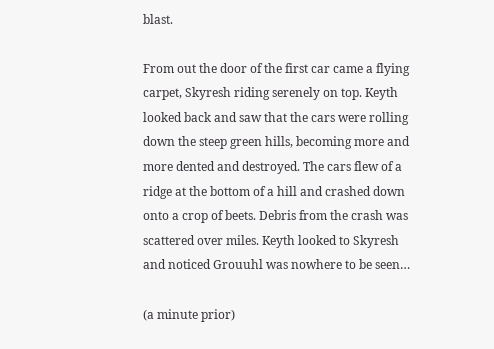blast.

From out the door of the first car came a flying carpet, Skyresh riding serenely on top. Keyth looked back and saw that the cars were rolling down the steep green hills, becoming more and more dented and destroyed. The cars flew of a ridge at the bottom of a hill and crashed down onto a crop of beets. Debris from the crash was scattered over miles. Keyth looked to Skyresh and noticed Grouuhl was nowhere to be seen…

(a minute prior)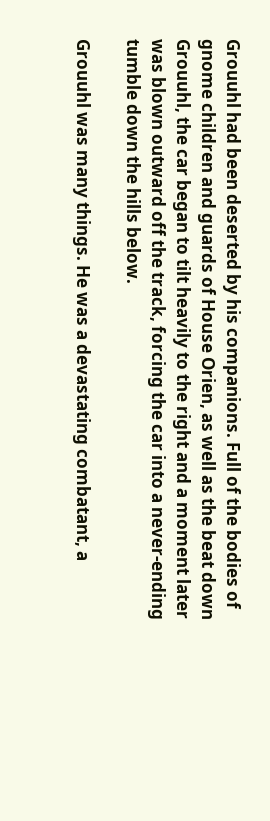Grouuhl had been deserted by his companions. Full of the bodies of gnome children and guards of House Orien, as well as the beat down Grouuhl, the car began to tilt heavily to the right and a moment later was blown outward off the track, forcing the car into a never-ending tumble down the hills below.

Grouuhl was many things. He was a devastating combatant, a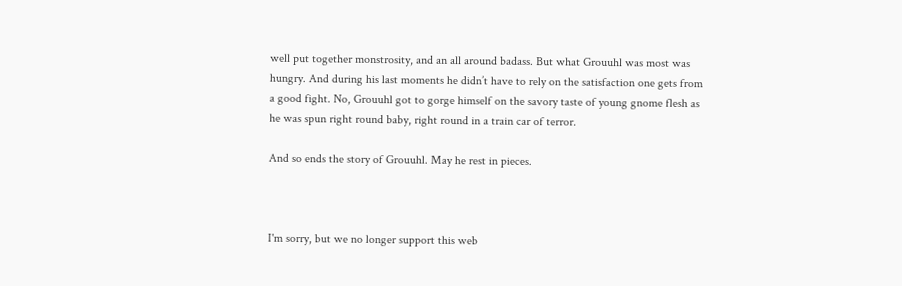well put together monstrosity, and an all around badass. But what Grouuhl was most was hungry. And during his last moments he didn’t have to rely on the satisfaction one gets from a good fight. No, Grouuhl got to gorge himself on the savory taste of young gnome flesh as he was spun right round baby, right round in a train car of terror.

And so ends the story of Grouuhl. May he rest in pieces.



I'm sorry, but we no longer support this web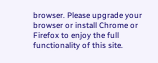browser. Please upgrade your browser or install Chrome or Firefox to enjoy the full functionality of this site.